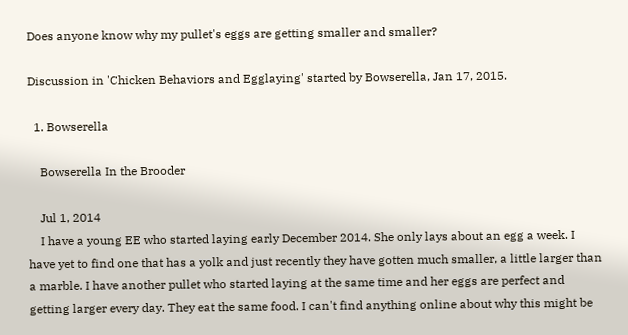Does anyone know why my pullet's eggs are getting smaller and smaller?

Discussion in 'Chicken Behaviors and Egglaying' started by Bowserella, Jan 17, 2015.

  1. Bowserella

    Bowserella In the Brooder

    Jul 1, 2014
    I have a young EE who started laying early December 2014. She only lays about an egg a week. I have yet to find one that has a yolk and just recently they have gotten much smaller, a little larger than a marble. I have another pullet who started laying at the same time and her eggs are perfect and getting larger every day. They eat the same food. I can't find anything online about why this might be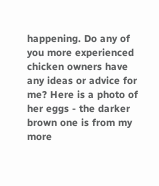happening. Do any of you more experienced chicken owners have any ideas or advice for me? Here is a photo of her eggs - the darker brown one is from my more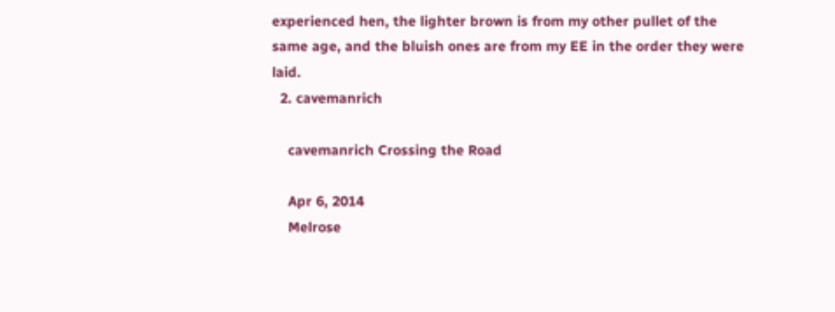experienced hen, the lighter brown is from my other pullet of the same age, and the bluish ones are from my EE in the order they were laid.
  2. cavemanrich

    cavemanrich Crossing the Road

    Apr 6, 2014
    Melrose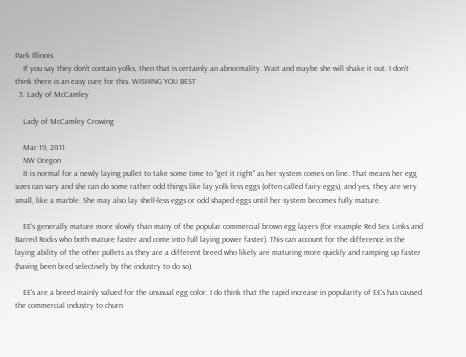Park Illinois
    If you say they don't contain yolks, then that is certainly an abnormality. Wait and maybe she will shake it out. I don't think there is an easy cure for this. WISHING YOU BEST
  3. Lady of McCamley

    Lady of McCamley Crowing

    Mar 19, 2011
    NW Oregon
    It is normal for a newly laying pullet to take some time to "get it right" as her system comes on line. That means her egg sizes can vary and she can do some rather odd things like lay yolk-less eggs (often called fairy eggs), and yes, they are very small, like a marble. She may also lay shell-less eggs or odd shaped eggs until her system becomes fully mature.

    EE's generally mature more slowly than many of the popular commercial brown egg layers (for example Red Sex Links and Barred Rocks who both mature faster and come into full laying power faster). This can account for the difference in the laying ability of the other pullets as they are a different breed who likely are maturing more quickly and ramping up faster (having been bred selectively by the industry to do so).

    EE's are a breed mainly valued for the unusual egg color. I do think that the rapid increase in popularity of EE's has caused the commercial industry to churn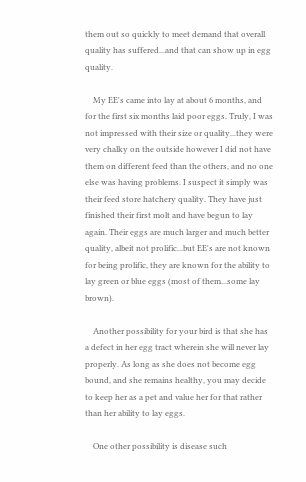them out so quickly to meet demand that overall quality has suffered...and that can show up in egg quality.

    My EE's came into lay at about 6 months, and for the first six months laid poor eggs. Truly, I was not impressed with their size or quality...they were very chalky on the outside however I did not have them on different feed than the others, and no one else was having problems. I suspect it simply was their feed store hatchery quality. They have just finished their first molt and have begun to lay again. Their eggs are much larger and much better quality, albeit not prolific...but EE's are not known for being prolific, they are known for the ability to lay green or blue eggs (most of them...some lay brown).

    Another possibility for your bird is that she has a defect in her egg tract wherein she will never lay properly. As long as she does not become egg bound, and she remains healthy, you may decide to keep her as a pet and value her for that rather than her ability to lay eggs.

    One other possibility is disease such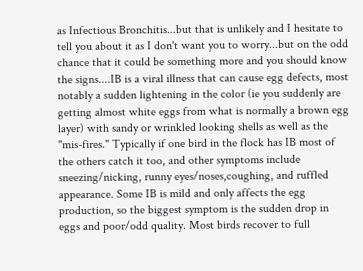as Infectious Bronchitis...but that is unlikely and I hesitate to tell you about it as I don't want you to worry...but on the odd chance that it could be something more and you should know the signs....IB is a viral illness that can cause egg defects, most notably a sudden lightening in the color (ie you suddenly are getting almost white eggs from what is normally a brown egg layer) with sandy or wrinkled looking shells as well as the "mis-fires." Typically if one bird in the flock has IB most of the others catch it too, and other symptoms include sneezing/nicking, runny eyes/noses,coughing, and ruffled appearance. Some IB is mild and only affects the egg production, so the biggest symptom is the sudden drop in eggs and poor/odd quality. Most birds recover to full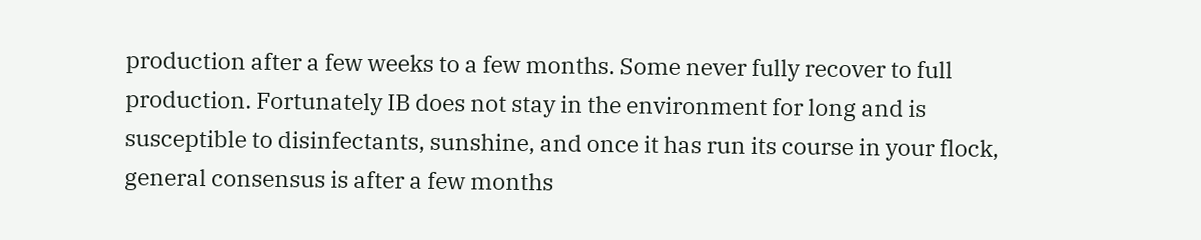production after a few weeks to a few months. Some never fully recover to full production. Fortunately IB does not stay in the environment for long and is susceptible to disinfectants, sunshine, and once it has run its course in your flock, general consensus is after a few months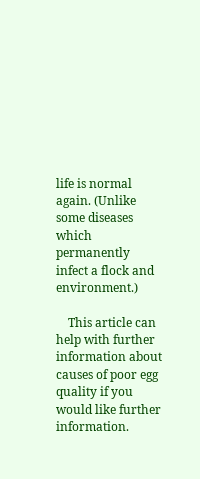life is normal again. (Unlike some diseases which permanently infect a flock and environment.)

    This article can help with further information about causes of poor egg quality if you would like further information.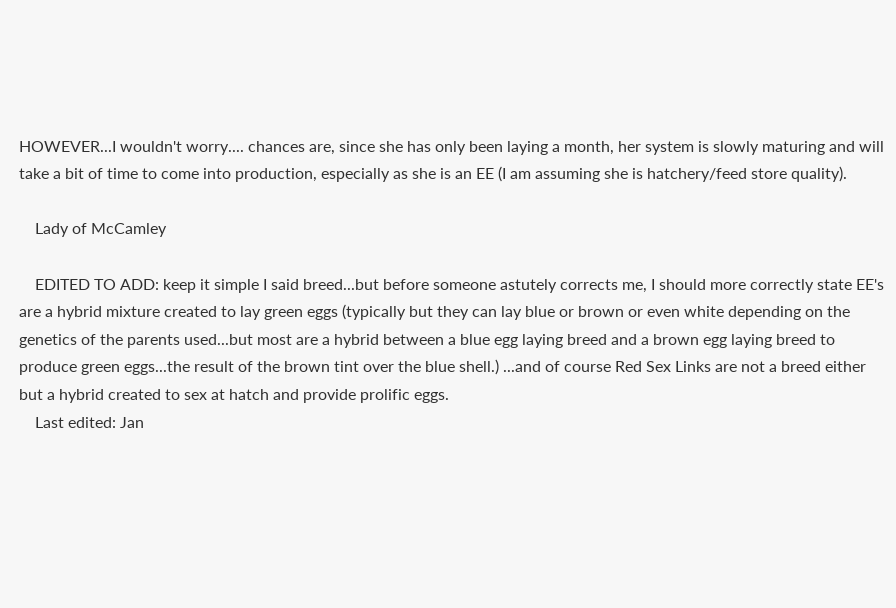HOWEVER...I wouldn't worry.... chances are, since she has only been laying a month, her system is slowly maturing and will take a bit of time to come into production, especially as she is an EE (I am assuming she is hatchery/feed store quality).

    Lady of McCamley

    EDITED TO ADD: keep it simple I said breed...but before someone astutely corrects me, I should more correctly state EE's are a hybrid mixture created to lay green eggs (typically but they can lay blue or brown or even white depending on the genetics of the parents used...but most are a hybrid between a blue egg laying breed and a brown egg laying breed to produce green eggs...the result of the brown tint over the blue shell.) ...and of course Red Sex Links are not a breed either but a hybrid created to sex at hatch and provide prolific eggs.
    Last edited: Jan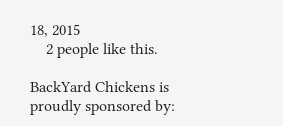18, 2015
    2 people like this.

BackYard Chickens is proudly sponsored by: